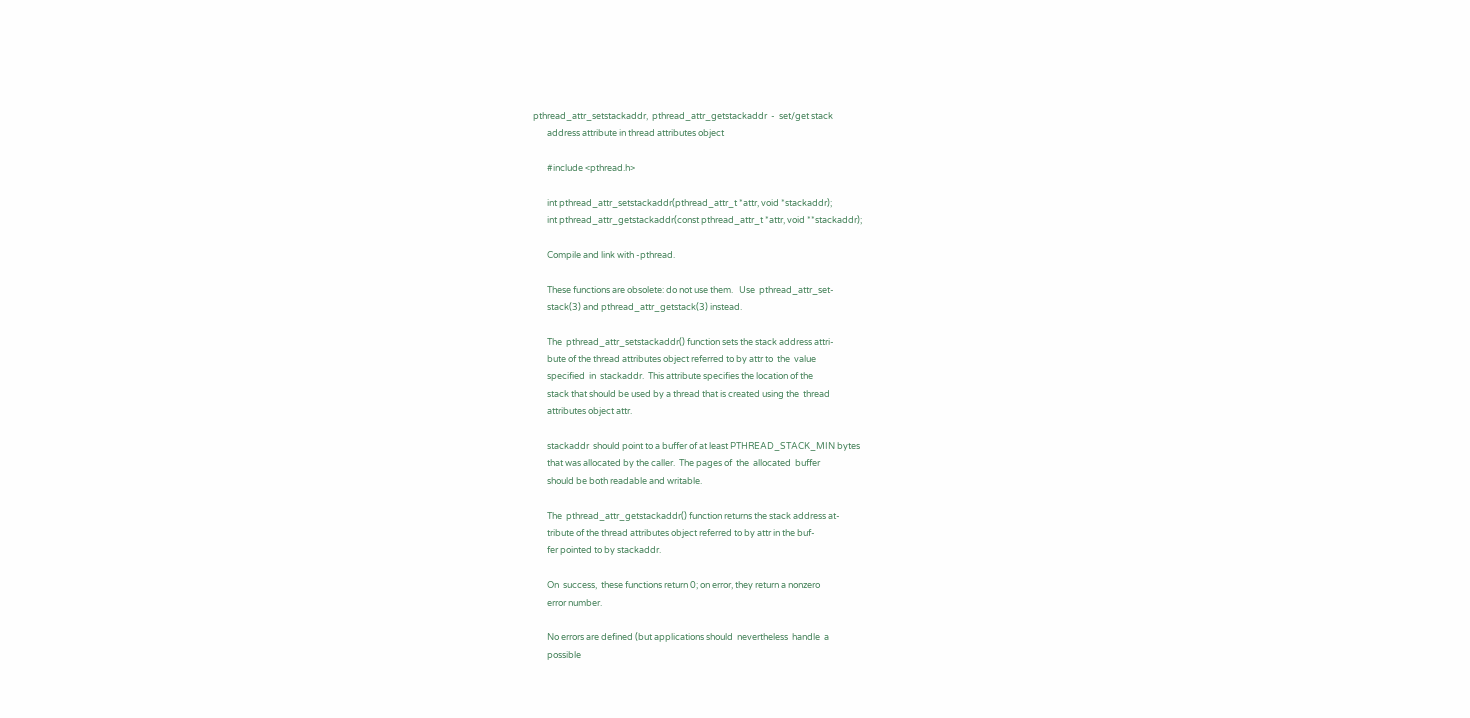pthread_attr_setstackaddr,  pthread_attr_getstackaddr  -  set/get stack
       address attribute in thread attributes object

       #include <pthread.h>

       int pthread_attr_setstackaddr(pthread_attr_t *attr, void *stackaddr);
       int pthread_attr_getstackaddr(const pthread_attr_t *attr, void **stackaddr);

       Compile and link with -pthread.

       These functions are obsolete: do not use them.   Use  pthread_attr_set-
       stack(3) and pthread_attr_getstack(3) instead.

       The  pthread_attr_setstackaddr() function sets the stack address attri-
       bute of the thread attributes object referred to by attr to  the  value
       specified  in  stackaddr.  This attribute specifies the location of the
       stack that should be used by a thread that is created using the  thread
       attributes object attr.

       stackaddr  should point to a buffer of at least PTHREAD_STACK_MIN bytes
       that was allocated by the caller.  The pages of  the  allocated  buffer
       should be both readable and writable.

       The  pthread_attr_getstackaddr() function returns the stack address at-
       tribute of the thread attributes object referred to by attr in the buf-
       fer pointed to by stackaddr.

       On  success,  these functions return 0; on error, they return a nonzero
       error number.

       No errors are defined (but applications should  nevertheless  handle  a
       possible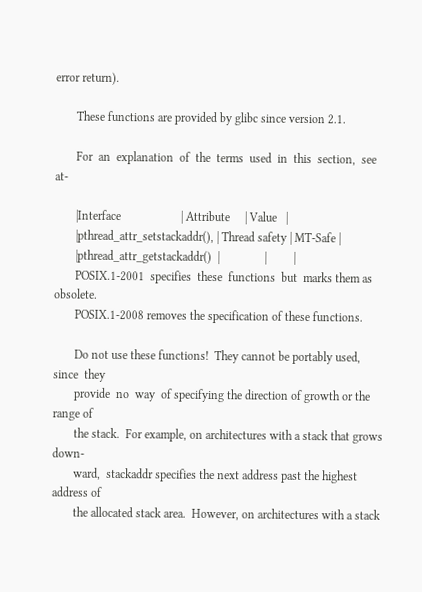error return).

       These functions are provided by glibc since version 2.1.

       For  an  explanation  of  the  terms  used  in  this  section,  see at-

       |Interface                    | Attribute     | Value   |
       |pthread_attr_setstackaddr(), | Thread safety | MT-Safe |
       |pthread_attr_getstackaddr()  |               |         |
       POSIX.1-2001  specifies  these  functions  but  marks them as obsolete.
       POSIX.1-2008 removes the specification of these functions.

       Do not use these functions!  They cannot be portably used,  since  they
       provide  no  way  of specifying the direction of growth or the range of
       the stack.  For example, on architectures with a stack that grows down-
       ward,  stackaddr specifies the next address past the highest address of
       the allocated stack area.  However, on architectures with a stack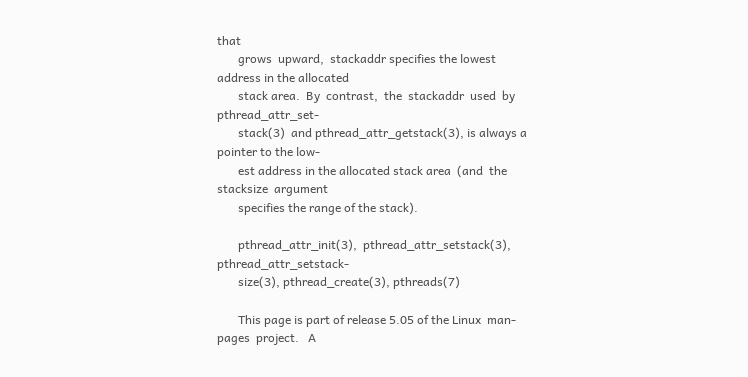that
       grows  upward,  stackaddr specifies the lowest address in the allocated
       stack area.  By  contrast,  the  stackaddr  used  by  pthread_attr_set-
       stack(3)  and pthread_attr_getstack(3), is always a pointer to the low-
       est address in the allocated stack area  (and  the  stacksize  argument
       specifies the range of the stack).

       pthread_attr_init(3),  pthread_attr_setstack(3), pthread_attr_setstack-
       size(3), pthread_create(3), pthreads(7)

       This page is part of release 5.05 of the Linux  man-pages  project.   A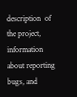description  of  the project, information about reporting bugs, and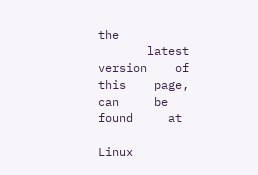the
       latest    version    of    this    page,    can     be     found     at

Linux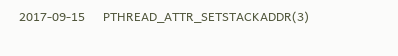2017-09-15      PTHREAD_ATTR_SETSTACKADDR(3)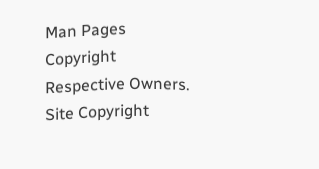Man Pages Copyright Respective Owners. Site Copyright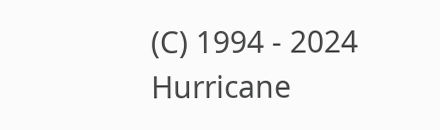(C) 1994 - 2024 Hurricane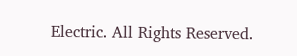Electric. All Rights Reserved.